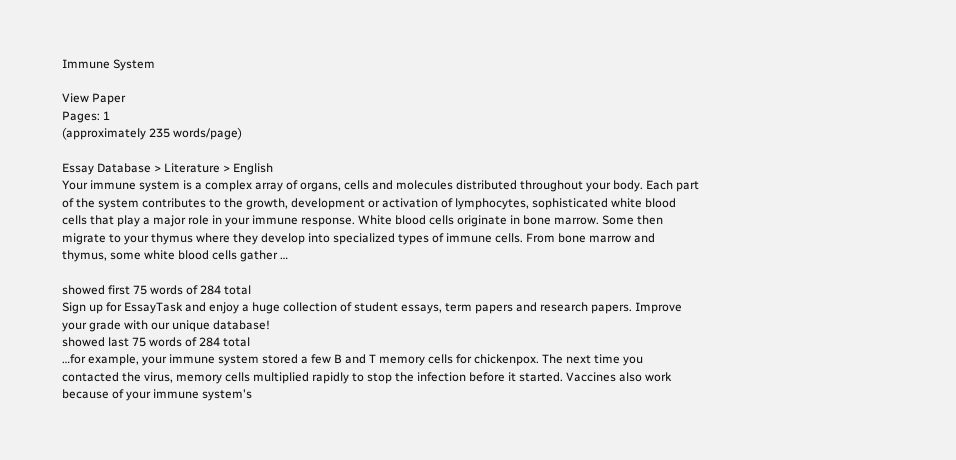Immune System

View Paper
Pages: 1
(approximately 235 words/page)

Essay Database > Literature > English
Your immune system is a complex array of organs, cells and molecules distributed throughout your body. Each part of the system contributes to the growth, development or activation of lymphocytes, sophisticated white blood cells that play a major role in your immune response. White blood cells originate in bone marrow. Some then migrate to your thymus where they develop into specialized types of immune cells. From bone marrow and thymus, some white blood cells gather …

showed first 75 words of 284 total
Sign up for EssayTask and enjoy a huge collection of student essays, term papers and research papers. Improve your grade with our unique database!
showed last 75 words of 284 total
…for example, your immune system stored a few B and T memory cells for chickenpox. The next time you contacted the virus, memory cells multiplied rapidly to stop the infection before it started. Vaccines also work because of your immune system's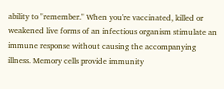ability to "remember." When you're vaccinated, killed or weakened live forms of an infectious organism stimulate an immune response without causing the accompanying illness. Memory cells provide immunity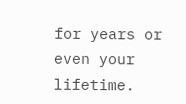for years or even your lifetime.